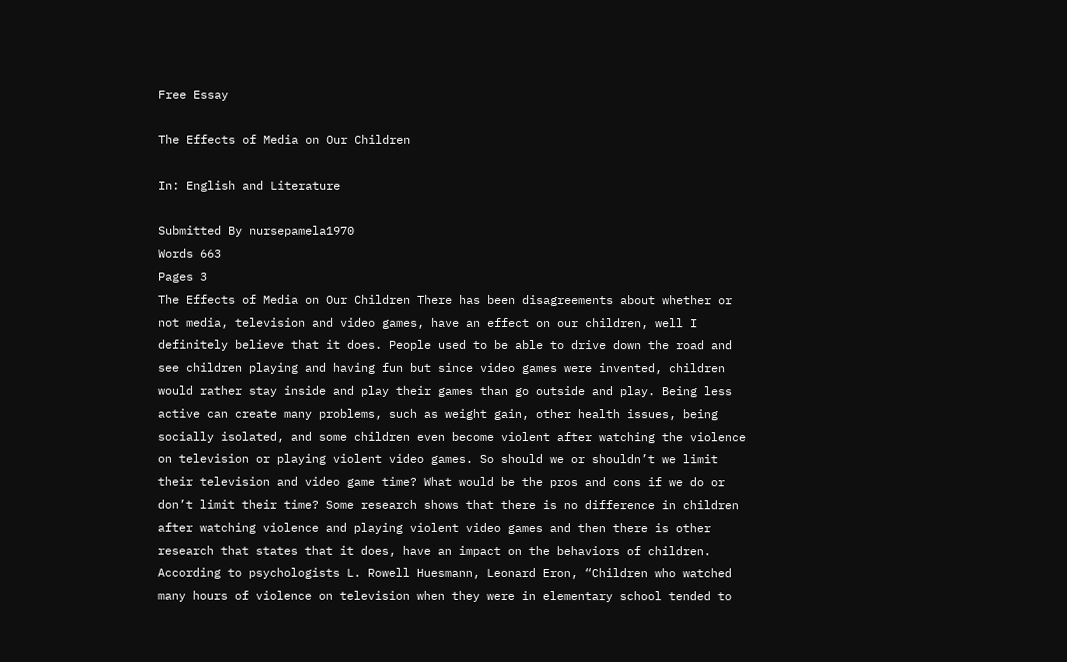Free Essay

The Effects of Media on Our Children

In: English and Literature

Submitted By nursepamela1970
Words 663
Pages 3
The Effects of Media on Our Children There has been disagreements about whether or not media, television and video games, have an effect on our children, well I definitely believe that it does. People used to be able to drive down the road and see children playing and having fun but since video games were invented, children would rather stay inside and play their games than go outside and play. Being less active can create many problems, such as weight gain, other health issues, being socially isolated, and some children even become violent after watching the violence on television or playing violent video games. So should we or shouldn’t we limit their television and video game time? What would be the pros and cons if we do or don’t limit their time? Some research shows that there is no difference in children after watching violence and playing violent video games and then there is other research that states that it does, have an impact on the behaviors of children. According to psychologists L. Rowell Huesmann, Leonard Eron, “Children who watched many hours of violence on television when they were in elementary school tended to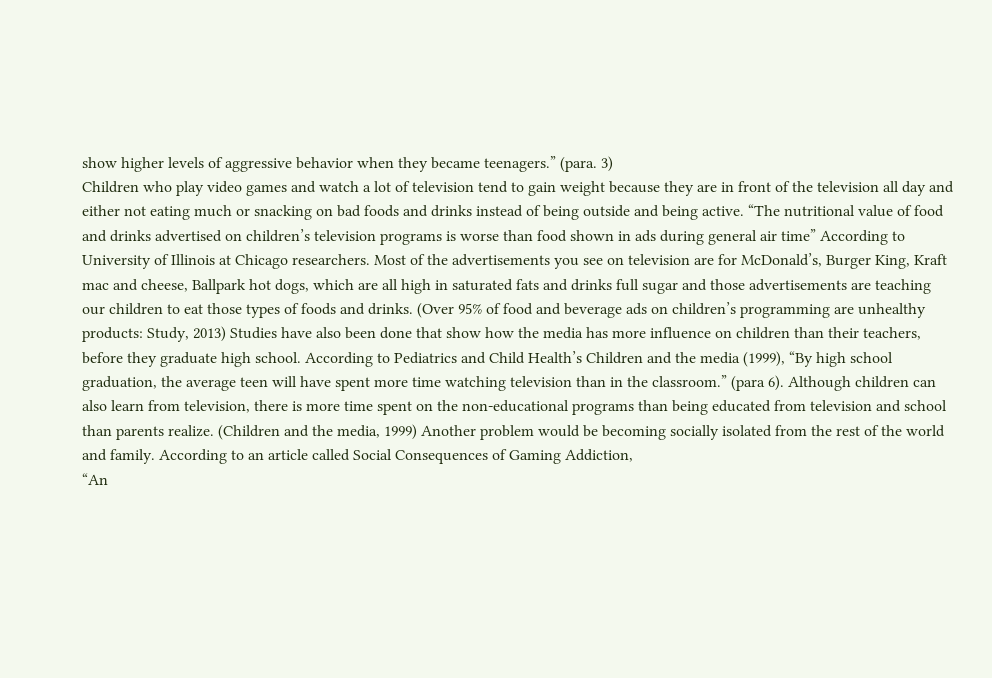show higher levels of aggressive behavior when they became teenagers.” (para. 3)
Children who play video games and watch a lot of television tend to gain weight because they are in front of the television all day and either not eating much or snacking on bad foods and drinks instead of being outside and being active. “The nutritional value of food and drinks advertised on children’s television programs is worse than food shown in ads during general air time” According to University of Illinois at Chicago researchers. Most of the advertisements you see on television are for McDonald’s, Burger King, Kraft mac and cheese, Ballpark hot dogs, which are all high in saturated fats and drinks full sugar and those advertisements are teaching our children to eat those types of foods and drinks. (Over 95% of food and beverage ads on children’s programming are unhealthy products: Study, 2013) Studies have also been done that show how the media has more influence on children than their teachers, before they graduate high school. According to Pediatrics and Child Health’s Children and the media (1999), “By high school graduation, the average teen will have spent more time watching television than in the classroom.” (para 6). Although children can also learn from television, there is more time spent on the non-educational programs than being educated from television and school than parents realize. (Children and the media, 1999) Another problem would be becoming socially isolated from the rest of the world and family. According to an article called Social Consequences of Gaming Addiction,
“An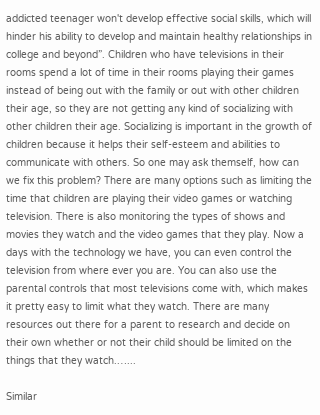addicted teenager won't develop effective social skills, which will hinder his ability to develop and maintain healthy relationships in college and beyond”. Children who have televisions in their rooms spend a lot of time in their rooms playing their games instead of being out with the family or out with other children their age, so they are not getting any kind of socializing with other children their age. Socializing is important in the growth of children because it helps their self-esteem and abilities to communicate with others. So one may ask themself, how can we fix this problem? There are many options such as limiting the time that children are playing their video games or watching television. There is also monitoring the types of shows and movies they watch and the video games that they play. Now a days with the technology we have, you can even control the television from where ever you are. You can also use the parental controls that most televisions come with, which makes it pretty easy to limit what they watch. There are many resources out there for a parent to research and decide on their own whether or not their child should be limited on the things that they watch.…...

Similar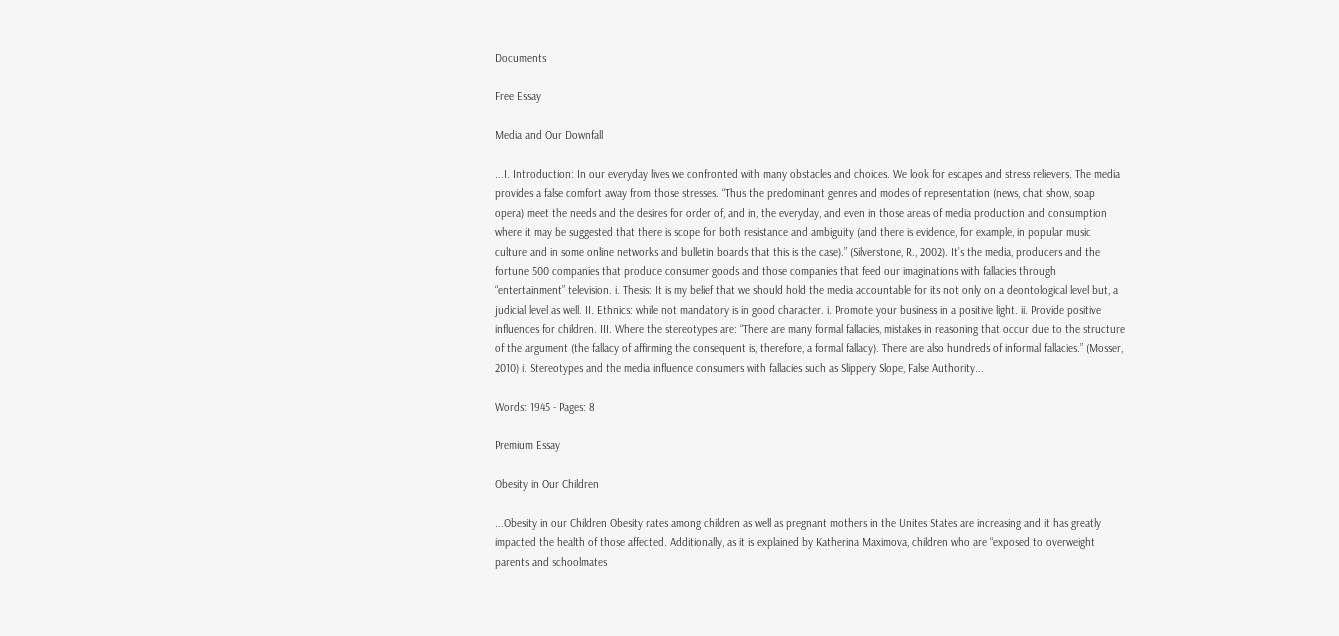Documents

Free Essay

Media and Our Downfall

...I. Introduction: In our everyday lives we confronted with many obstacles and choices. We look for escapes and stress relievers. The media provides a false comfort away from those stresses. “Thus the predominant genres and modes of representation (news, chat show, soap opera) meet the needs and the desires for order of, and in, the everyday, and even in those areas of media production and consumption where it may be suggested that there is scope for both resistance and ambiguity (and there is evidence, for example, in popular music culture and in some online networks and bulletin boards that this is the case).” (Silverstone, R., 2002). It’s the media, producers and the fortune 500 companies that produce consumer goods and those companies that feed our imaginations with fallacies through “entertainment” television. i. Thesis: It is my belief that we should hold the media accountable for its not only on a deontological level but, a judicial level as well. II. Ethnics: while not mandatory is in good character. i. Promote your business in a positive light. ii. Provide positive influences for children. III. Where the stereotypes are: “There are many formal fallacies, mistakes in reasoning that occur due to the structure of the argument (the fallacy of affirming the consequent is, therefore, a formal fallacy). There are also hundreds of informal fallacies.” (Mosser, 2010) i. Stereotypes and the media influence consumers with fallacies such as Slippery Slope, False Authority...

Words: 1945 - Pages: 8

Premium Essay

Obesity in Our Children

...Obesity in our Children Obesity rates among children as well as pregnant mothers in the Unites States are increasing and it has greatly impacted the health of those affected. Additionally, as it is explained by Katherina Maximova, children who are “exposed to overweight parents and schoolmates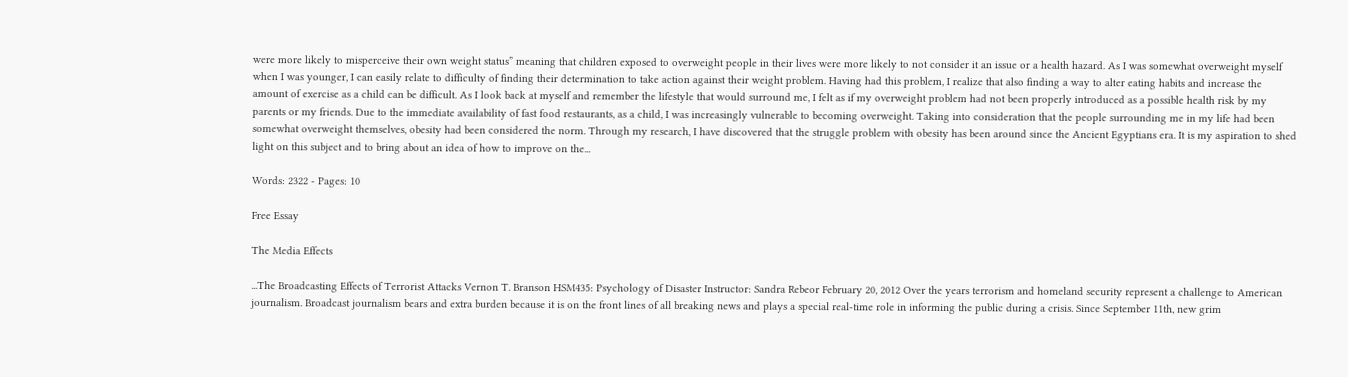were more likely to misperceive their own weight status” meaning that children exposed to overweight people in their lives were more likely to not consider it an issue or a health hazard. As I was somewhat overweight myself when I was younger, I can easily relate to difficulty of finding their determination to take action against their weight problem. Having had this problem, I realize that also finding a way to alter eating habits and increase the amount of exercise as a child can be difficult. As I look back at myself and remember the lifestyle that would surround me, I felt as if my overweight problem had not been properly introduced as a possible health risk by my parents or my friends. Due to the immediate availability of fast food restaurants, as a child, I was increasingly vulnerable to becoming overweight. Taking into consideration that the people surrounding me in my life had been somewhat overweight themselves, obesity had been considered the norm. Through my research, I have discovered that the struggle problem with obesity has been around since the Ancient Egyptians era. It is my aspiration to shed light on this subject and to bring about an idea of how to improve on the...

Words: 2322 - Pages: 10

Free Essay

The Media Effects

...The Broadcasting Effects of Terrorist Attacks Vernon T. Branson HSM435: Psychology of Disaster Instructor: Sandra Rebeor February 20, 2012 Over the years terrorism and homeland security represent a challenge to American journalism. Broadcast journalism bears and extra burden because it is on the front lines of all breaking news and plays a special real-time role in informing the public during a crisis. Since September 11th, new grim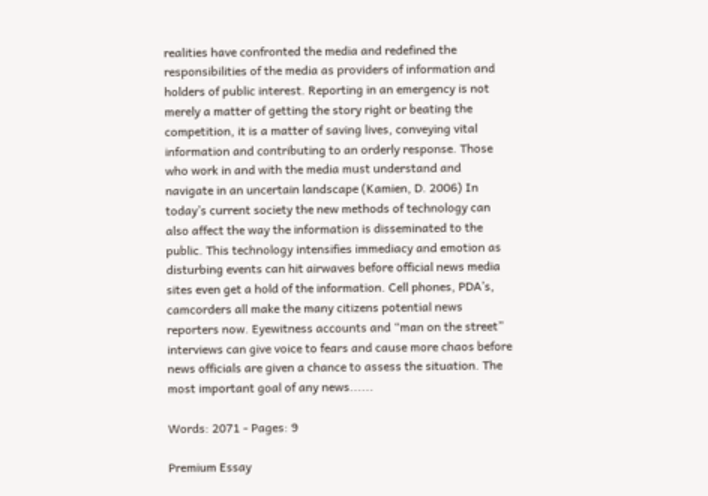realities have confronted the media and redefined the responsibilities of the media as providers of information and holders of public interest. Reporting in an emergency is not merely a matter of getting the story right or beating the competition, it is a matter of saving lives, conveying vital information and contributing to an orderly response. Those who work in and with the media must understand and navigate in an uncertain landscape (Kamien, D. 2006) In today’s current society the new methods of technology can also affect the way the information is disseminated to the public. This technology intensifies immediacy and emotion as disturbing events can hit airwaves before official news media sites even get a hold of the information. Cell phones, PDA’s, camcorders all make the many citizens potential news reporters now. Eyewitness accounts and “man on the street” interviews can give voice to fears and cause more chaos before news officials are given a chance to assess the situation. The most important goal of any news......

Words: 2071 - Pages: 9

Premium Essay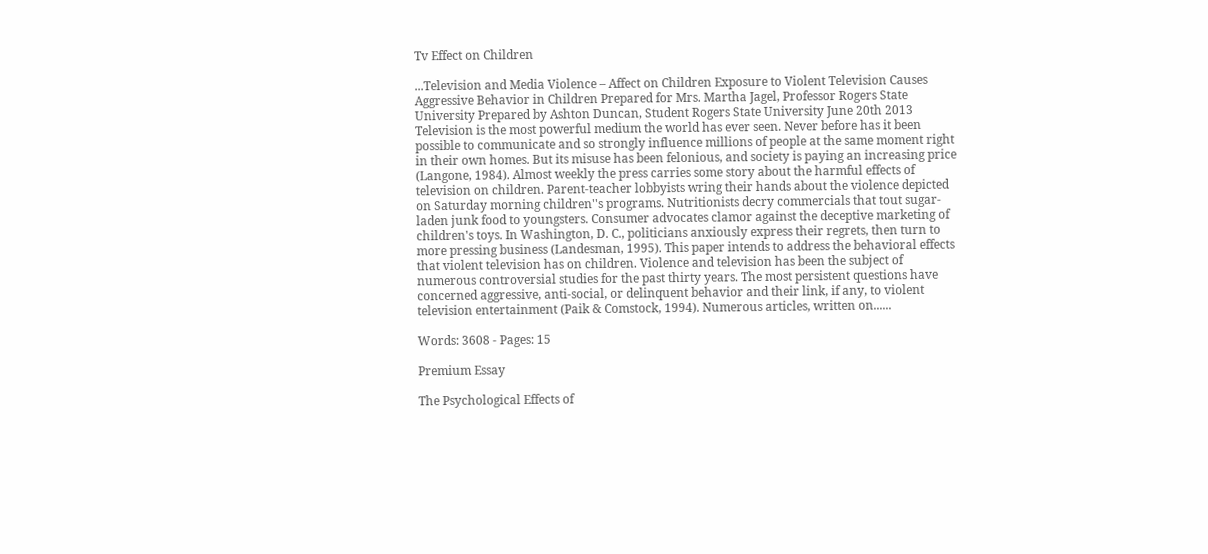Tv Effect on Children

...Television and Media Violence – Affect on Children Exposure to Violent Television Causes Aggressive Behavior in Children Prepared for Mrs. Martha Jagel, Professor Rogers State University Prepared by Ashton Duncan, Student Rogers State University June 20th 2013 Television is the most powerful medium the world has ever seen. Never before has it been possible to communicate and so strongly influence millions of people at the same moment right in their own homes. But its misuse has been felonious, and society is paying an increasing price (Langone, 1984). Almost weekly the press carries some story about the harmful effects of television on children. Parent-teacher lobbyists wring their hands about the violence depicted on Saturday morning children''s programs. Nutritionists decry commercials that tout sugar-laden junk food to youngsters. Consumer advocates clamor against the deceptive marketing of children's toys. In Washington, D. C., politicians anxiously express their regrets, then turn to more pressing business (Landesman, 1995). This paper intends to address the behavioral effects that violent television has on children. Violence and television has been the subject of numerous controversial studies for the past thirty years. The most persistent questions have concerned aggressive, anti-social, or delinquent behavior and their link, if any, to violent television entertainment (Paik & Comstock, 1994). Numerous articles, written on......

Words: 3608 - Pages: 15

Premium Essay

The Psychological Effects of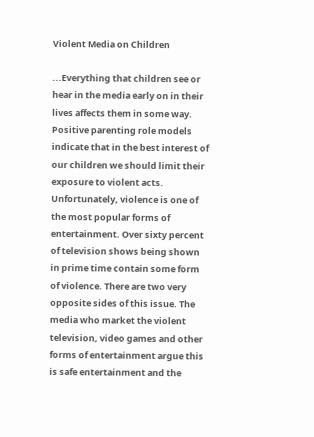Violent Media on Children

...Everything that children see or hear in the media early on in their lives affects them in some way. Positive parenting role models indicate that in the best interest of our children we should limit their exposure to violent acts. Unfortunately, violence is one of the most popular forms of entertainment. Over sixty percent of television shows being shown in prime time contain some form of violence. There are two very opposite sides of this issue. The media who market the violent television, video games and other forms of entertainment argue this is safe entertainment and the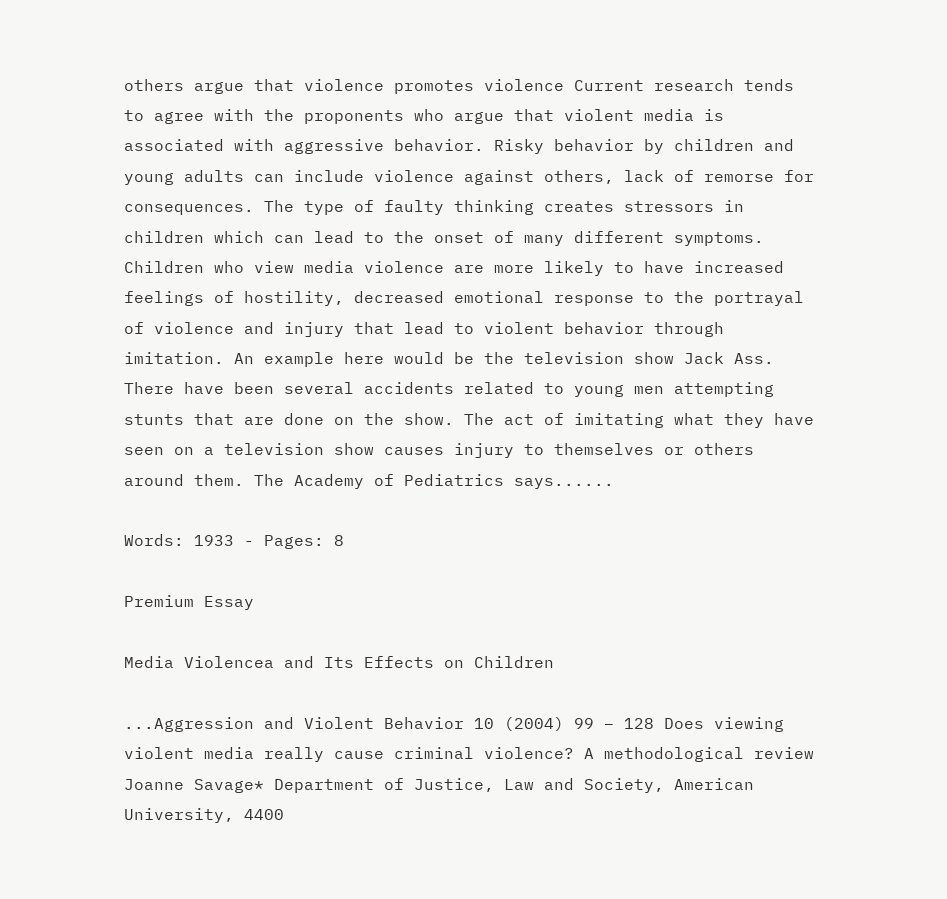others argue that violence promotes violence Current research tends to agree with the proponents who argue that violent media is associated with aggressive behavior. Risky behavior by children and young adults can include violence against others, lack of remorse for consequences. The type of faulty thinking creates stressors in children which can lead to the onset of many different symptoms. Children who view media violence are more likely to have increased feelings of hostility, decreased emotional response to the portrayal of violence and injury that lead to violent behavior through imitation. An example here would be the television show Jack Ass. There have been several accidents related to young men attempting stunts that are done on the show. The act of imitating what they have seen on a television show causes injury to themselves or others around them. The Academy of Pediatrics says......

Words: 1933 - Pages: 8

Premium Essay

Media Violencea and Its Effects on Children

...Aggression and Violent Behavior 10 (2004) 99 – 128 Does viewing violent media really cause criminal violence? A methodological review Joanne Savage* Department of Justice, Law and Society, American University, 4400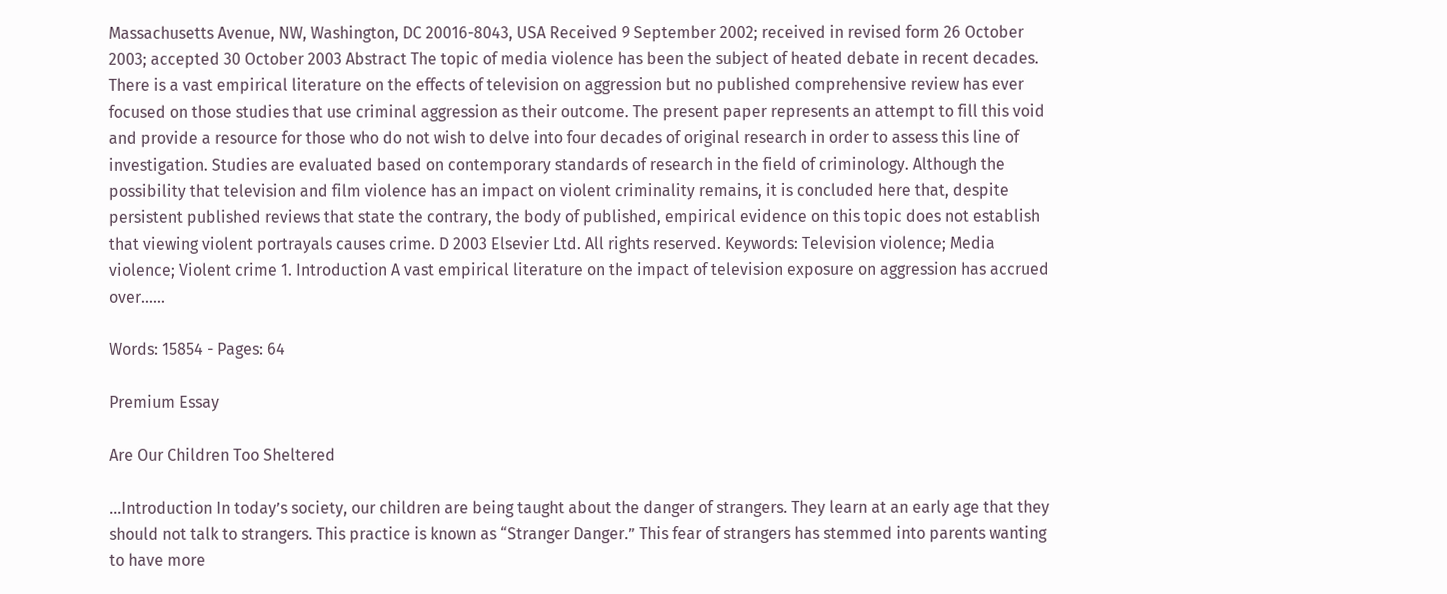Massachusetts Avenue, NW, Washington, DC 20016-8043, USA Received 9 September 2002; received in revised form 26 October 2003; accepted 30 October 2003 Abstract The topic of media violence has been the subject of heated debate in recent decades. There is a vast empirical literature on the effects of television on aggression but no published comprehensive review has ever focused on those studies that use criminal aggression as their outcome. The present paper represents an attempt to fill this void and provide a resource for those who do not wish to delve into four decades of original research in order to assess this line of investigation. Studies are evaluated based on contemporary standards of research in the field of criminology. Although the possibility that television and film violence has an impact on violent criminality remains, it is concluded here that, despite persistent published reviews that state the contrary, the body of published, empirical evidence on this topic does not establish that viewing violent portrayals causes crime. D 2003 Elsevier Ltd. All rights reserved. Keywords: Television violence; Media violence; Violent crime 1. Introduction A vast empirical literature on the impact of television exposure on aggression has accrued over......

Words: 15854 - Pages: 64

Premium Essay

Are Our Children Too Sheltered

...Introduction In today’s society, our children are being taught about the danger of strangers. They learn at an early age that they should not talk to strangers. This practice is known as “Stranger Danger.” This fear of strangers has stemmed into parents wanting to have more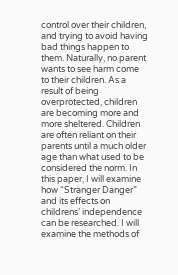control over their children, and trying to avoid having bad things happen to them. Naturally, no parent wants to see harm come to their children. As a result of being overprotected, children are becoming more and more sheltered. Children are often reliant on their parents until a much older age than what used to be considered the norm. In this paper, I will examine how “Stranger Danger” and its effects on childrens’ independence can be researched. I will examine the methods of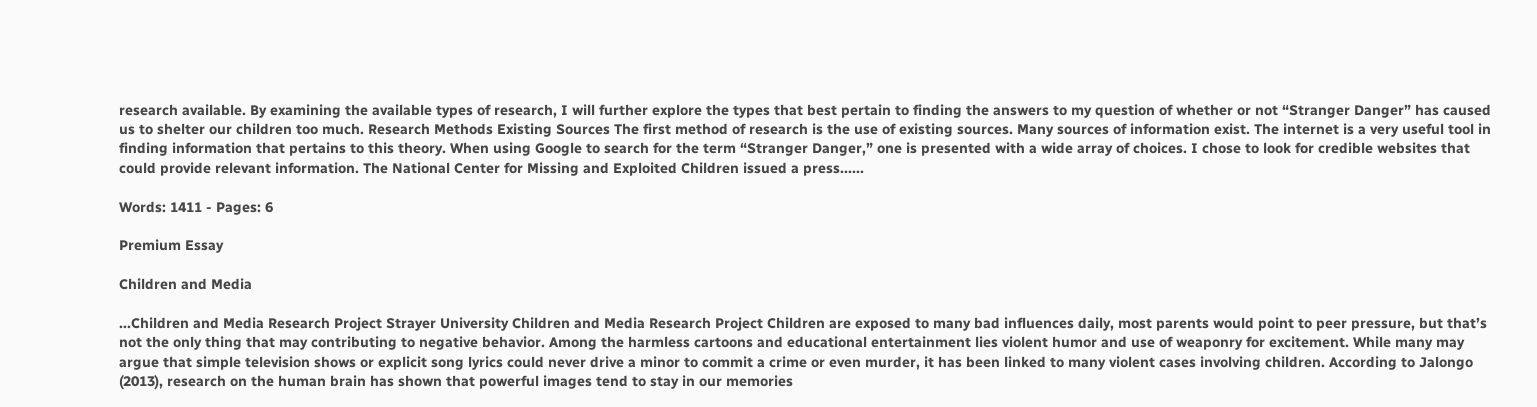research available. By examining the available types of research, I will further explore the types that best pertain to finding the answers to my question of whether or not “Stranger Danger” has caused us to shelter our children too much. Research Methods Existing Sources The first method of research is the use of existing sources. Many sources of information exist. The internet is a very useful tool in finding information that pertains to this theory. When using Google to search for the term “Stranger Danger,” one is presented with a wide array of choices. I chose to look for credible websites that could provide relevant information. The National Center for Missing and Exploited Children issued a press......

Words: 1411 - Pages: 6

Premium Essay

Children and Media

...Children and Media Research Project Strayer University Children and Media Research Project Children are exposed to many bad influences daily, most parents would point to peer pressure, but that’s not the only thing that may contributing to negative behavior. Among the harmless cartoons and educational entertainment lies violent humor and use of weaponry for excitement. While many may argue that simple television shows or explicit song lyrics could never drive a minor to commit a crime or even murder, it has been linked to many violent cases involving children. According to Jalongo (2013), research on the human brain has shown that powerful images tend to stay in our memories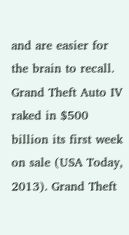and are easier for the brain to recall. Grand Theft Auto IV raked in $500 billion its first week on sale (USA Today, 2013). Grand Theft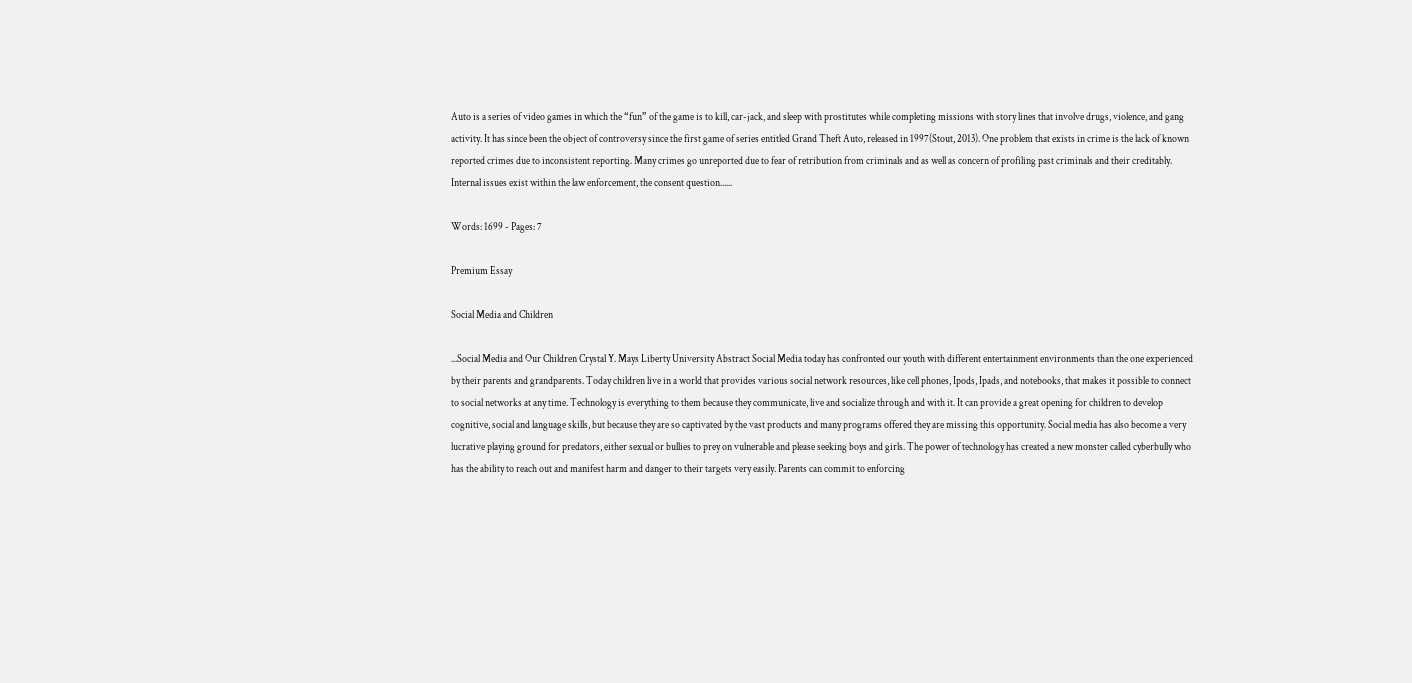Auto is a series of video games in which the “fun” of the game is to kill, car-jack, and sleep with prostitutes while completing missions with story lines that involve drugs, violence, and gang activity. It has since been the object of controversy since the first game of series entitled Grand Theft Auto, released in 1997(Stout, 2013). One problem that exists in crime is the lack of known reported crimes due to inconsistent reporting. Many crimes go unreported due to fear of retribution from criminals and as well as concern of profiling past criminals and their creditably. Internal issues exist within the law enforcement, the consent question......

Words: 1699 - Pages: 7

Premium Essay

Social Media and Children

...Social Media and Our Children Crystal Y. Mays Liberty University Abstract Social Media today has confronted our youth with different entertainment environments than the one experienced by their parents and grandparents. Today children live in a world that provides various social network resources, like cell phones, Ipods, Ipads, and notebooks, that makes it possible to connect to social networks at any time. Technology is everything to them because they communicate, live and socialize through and with it. It can provide a great opening for children to develop cognitive, social and language skills, but because they are so captivated by the vast products and many programs offered they are missing this opportunity. Social media has also become a very lucrative playing ground for predators, either sexual or bullies to prey on vulnerable and please seeking boys and girls. The power of technology has created a new monster called cyberbully who has the ability to reach out and manifest harm and danger to their targets very easily. Parents can commit to enforcing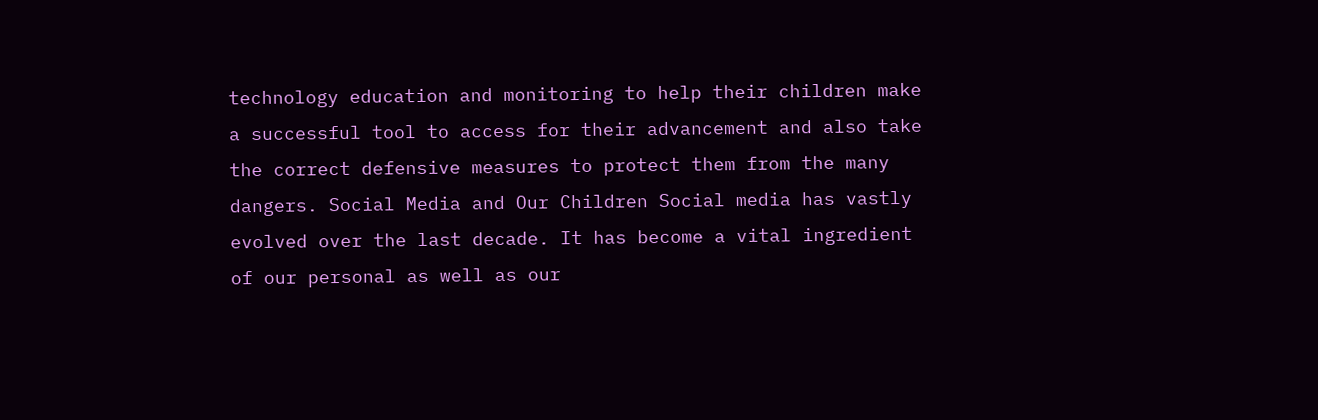technology education and monitoring to help their children make a successful tool to access for their advancement and also take the correct defensive measures to protect them from the many dangers. Social Media and Our Children Social media has vastly evolved over the last decade. It has become a vital ingredient of our personal as well as our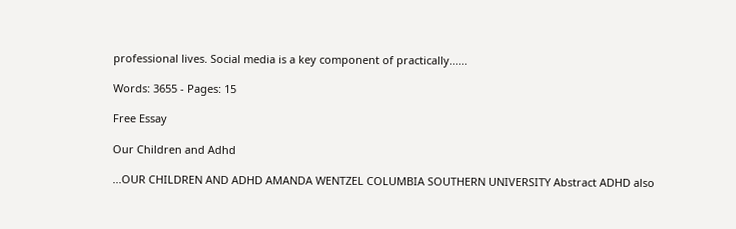professional lives. Social media is a key component of practically......

Words: 3655 - Pages: 15

Free Essay

Our Children and Adhd

...OUR CHILDREN AND ADHD AMANDA WENTZEL COLUMBIA SOUTHERN UNIVERSITY Abstract ADHD also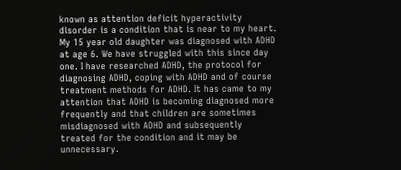known as attention deficit hyperactivity disorder is a condition that is near to my heart. My 15 year old daughter was diagnosed with ADHD at age 6. We have struggled with this since day one. I have researched ADHD, the protocol for diagnosing ADHD, coping with ADHD and of course treatment methods for ADHD. It has came to my attention that ADHD is becoming diagnosed more frequently and that children are sometimes misdiagnosed with ADHD and subsequently treated for the condition and it may be unnecessary.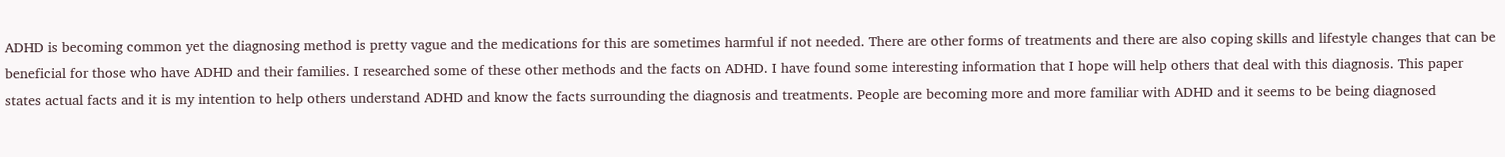ADHD is becoming common yet the diagnosing method is pretty vague and the medications for this are sometimes harmful if not needed. There are other forms of treatments and there are also coping skills and lifestyle changes that can be beneficial for those who have ADHD and their families. I researched some of these other methods and the facts on ADHD. I have found some interesting information that I hope will help others that deal with this diagnosis. This paper states actual facts and it is my intention to help others understand ADHD and know the facts surrounding the diagnosis and treatments. People are becoming more and more familiar with ADHD and it seems to be being diagnosed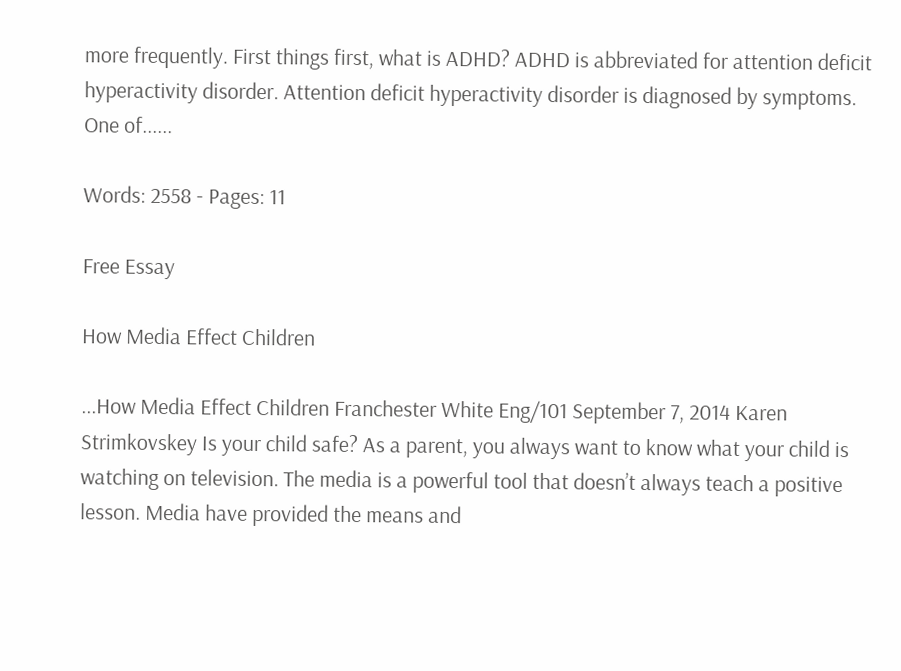more frequently. First things first, what is ADHD? ADHD is abbreviated for attention deficit hyperactivity disorder. Attention deficit hyperactivity disorder is diagnosed by symptoms. One of......

Words: 2558 - Pages: 11

Free Essay

How Media Effect Children

...How Media Effect Children Franchester White Eng/101 September 7, 2014 Karen Strimkovskey Is your child safe? As a parent, you always want to know what your child is watching on television. The media is a powerful tool that doesn’t always teach a positive lesson. Media have provided the means and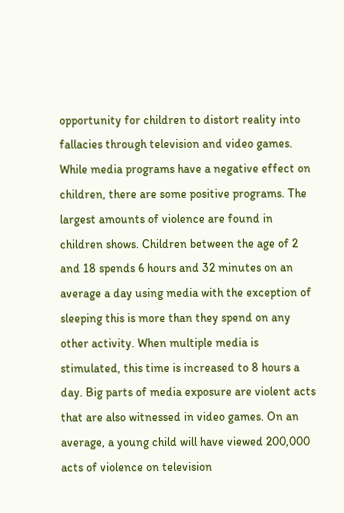opportunity for children to distort reality into fallacies through television and video games. While media programs have a negative effect on children, there are some positive programs. The largest amounts of violence are found in children shows. Children between the age of 2 and 18 spends 6 hours and 32 minutes on an average a day using media with the exception of sleeping this is more than they spend on any other activity. When multiple media is stimulated, this time is increased to 8 hours a day. Big parts of media exposure are violent acts that are also witnessed in video games. On an average, a young child will have viewed 200,000 acts of violence on television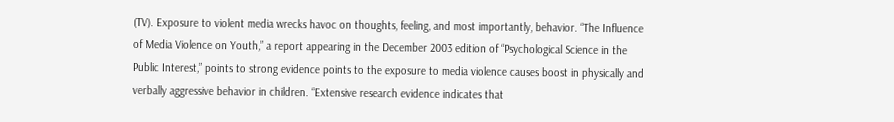(TV). Exposure to violent media wrecks havoc on thoughts, feeling, and most importantly, behavior. “The Influence of Media Violence on Youth,” a report appearing in the December 2003 edition of “Psychological Science in the Public Interest,” points to strong evidence points to the exposure to media violence causes boost in physically and verbally aggressive behavior in children. “Extensive research evidence indicates that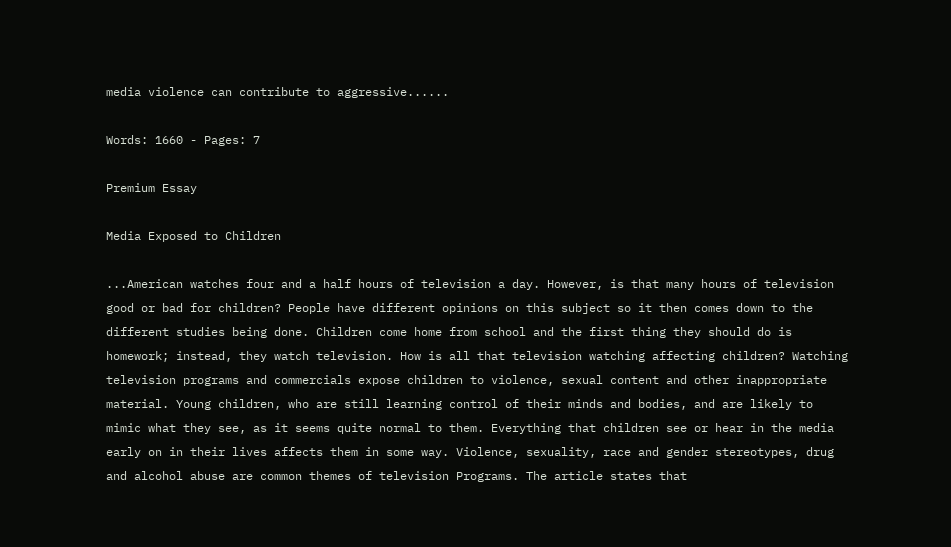media violence can contribute to aggressive......

Words: 1660 - Pages: 7

Premium Essay

Media Exposed to Children

...American watches four and a half hours of television a day. However, is that many hours of television good or bad for children? People have different opinions on this subject so it then comes down to the different studies being done. Children come home from school and the first thing they should do is homework; instead, they watch television. How is all that television watching affecting children? Watching television programs and commercials expose children to violence, sexual content and other inappropriate material. Young children, who are still learning control of their minds and bodies, and are likely to mimic what they see, as it seems quite normal to them. Everything that children see or hear in the media early on in their lives affects them in some way. Violence, sexuality, race and gender stereotypes, drug and alcohol abuse are common themes of television Programs. The article states that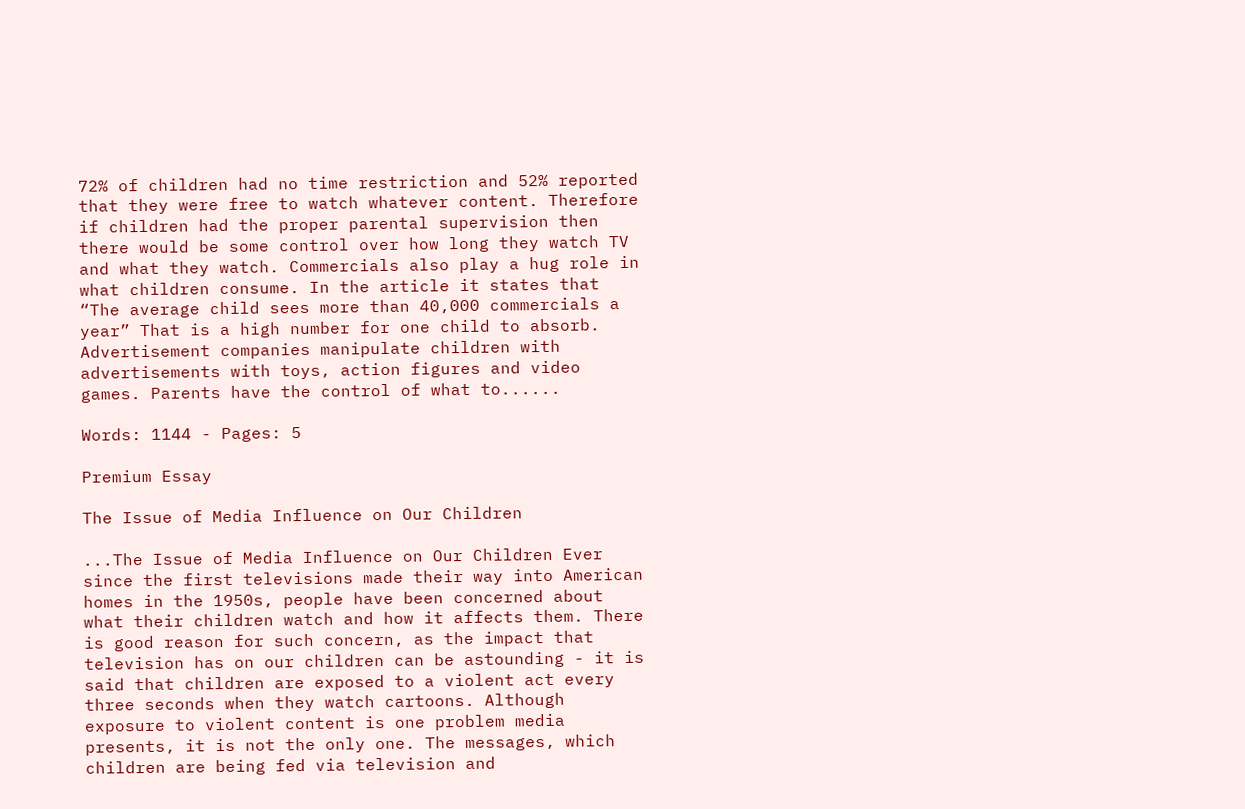72% of children had no time restriction and 52% reported that they were free to watch whatever content. Therefore if children had the proper parental supervision then there would be some control over how long they watch TV and what they watch. Commercials also play a hug role in what children consume. In the article it states that “The average child sees more than 40,000 commercials a year” That is a high number for one child to absorb. Advertisement companies manipulate children with advertisements with toys, action figures and video games. Parents have the control of what to......

Words: 1144 - Pages: 5

Premium Essay

The Issue of Media Influence on Our Children

...The Issue of Media Influence on Our Children Ever since the first televisions made their way into American homes in the 1950s, people have been concerned about what their children watch and how it affects them. There is good reason for such concern, as the impact that television has on our children can be astounding - it is said that children are exposed to a violent act every three seconds when they watch cartoons. Although exposure to violent content is one problem media presents, it is not the only one. The messages, which children are being fed via television and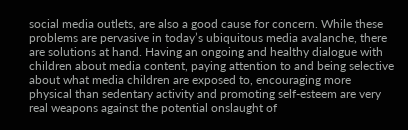social media outlets, are also a good cause for concern. While these problems are pervasive in today’s ubiquitous media avalanche, there are solutions at hand. Having an ongoing and healthy dialogue with children about media content, paying attention to and being selective about what media children are exposed to, encouraging more physical than sedentary activity and promoting self-esteem are very real weapons against the potential onslaught of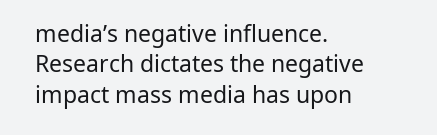media’s negative influence. Research dictates the negative impact mass media has upon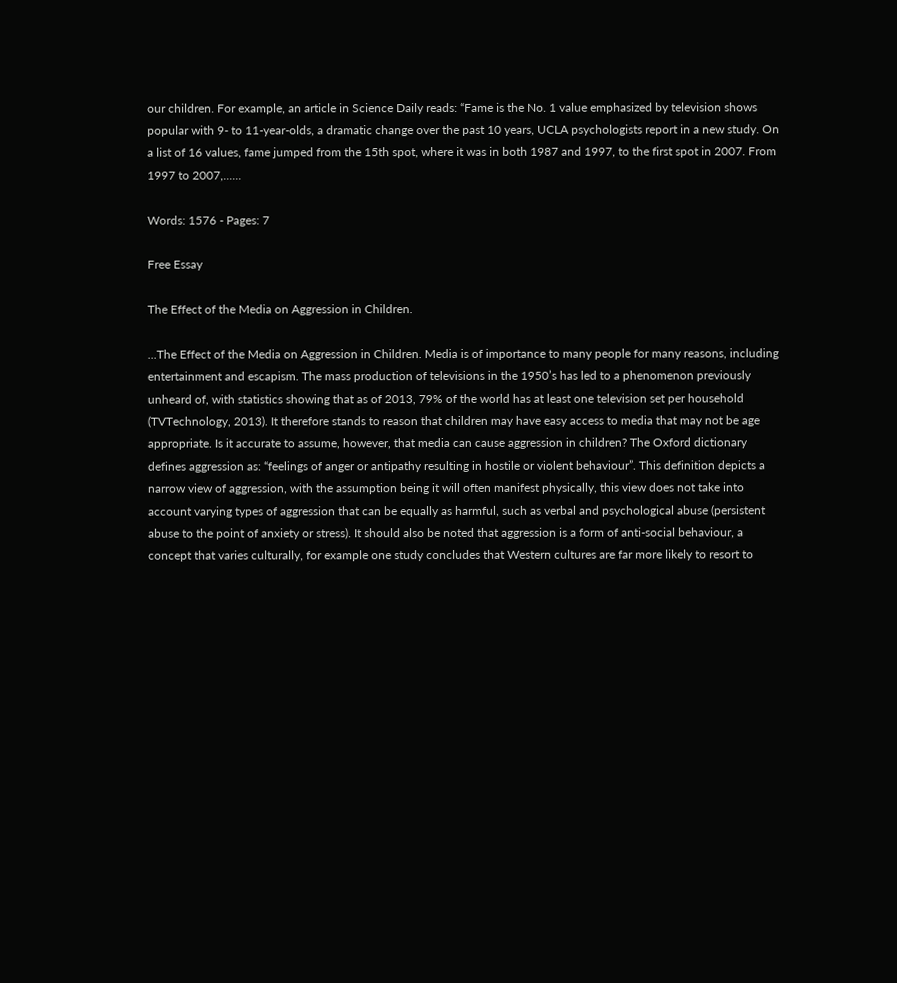our children. For example, an article in Science Daily reads: “Fame is the No. 1 value emphasized by television shows popular with 9- to 11-year-olds, a dramatic change over the past 10 years, UCLA psychologists report in a new study. On a list of 16 values, fame jumped from the 15th spot, where it was in both 1987 and 1997, to the first spot in 2007. From 1997 to 2007,......

Words: 1576 - Pages: 7

Free Essay

The Effect of the Media on Aggression in Children.

...The Effect of the Media on Aggression in Children. Media is of importance to many people for many reasons, including entertainment and escapism. The mass production of televisions in the 1950’s has led to a phenomenon previously unheard of, with statistics showing that as of 2013, 79% of the world has at least one television set per household (TVTechnology, 2013). It therefore stands to reason that children may have easy access to media that may not be age appropriate. Is it accurate to assume, however, that media can cause aggression in children? The Oxford dictionary defines aggression as: “feelings of anger or antipathy resulting in hostile or violent behaviour”. This definition depicts a narrow view of aggression, with the assumption being it will often manifest physically, this view does not take into account varying types of aggression that can be equally as harmful, such as verbal and psychological abuse (persistent abuse to the point of anxiety or stress). It should also be noted that aggression is a form of anti-social behaviour, a concept that varies culturally, for example one study concludes that Western cultures are far more likely to resort to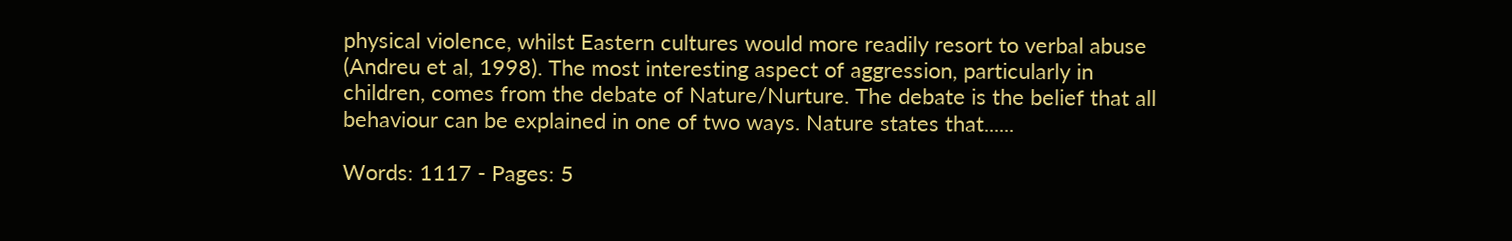physical violence, whilst Eastern cultures would more readily resort to verbal abuse (Andreu et al, 1998). The most interesting aspect of aggression, particularly in children, comes from the debate of Nature/Nurture. The debate is the belief that all behaviour can be explained in one of two ways. Nature states that......

Words: 1117 - Pages: 5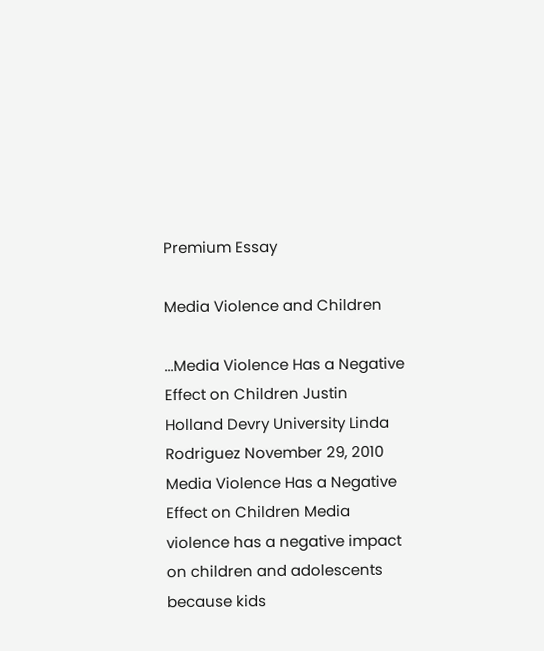Premium Essay

Media Violence and Children

...Media Violence Has a Negative Effect on Children Justin Holland Devry University Linda Rodriguez November 29, 2010 Media Violence Has a Negative Effect on Children Media violence has a negative impact on children and adolescents because kids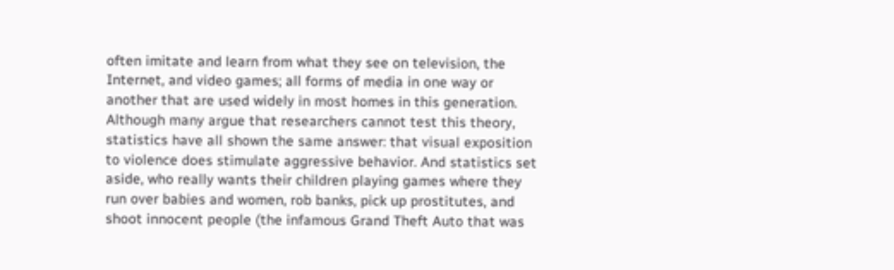often imitate and learn from what they see on television, the Internet, and video games; all forms of media in one way or another that are used widely in most homes in this generation. Although many argue that researchers cannot test this theory, statistics have all shown the same answer: that visual exposition to violence does stimulate aggressive behavior. And statistics set aside, who really wants their children playing games where they run over babies and women, rob banks, pick up prostitutes, and shoot innocent people (the infamous Grand Theft Auto that was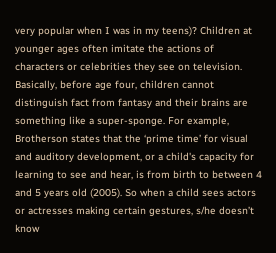very popular when I was in my teens)? Children at younger ages often imitate the actions of characters or celebrities they see on television. Basically, before age four, children cannot distinguish fact from fantasy and their brains are something like a super-sponge. For example, Brotherson states that the ‘prime time’ for visual and auditory development, or a child's capacity for learning to see and hear, is from birth to between 4 and 5 years old (2005). So when a child sees actors or actresses making certain gestures, s/he doesn’t know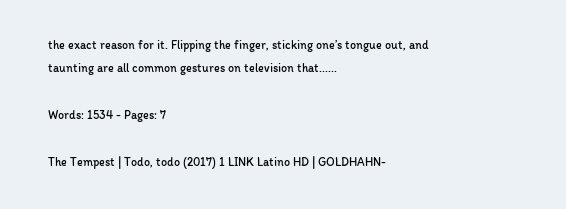the exact reason for it. Flipping the finger, sticking one’s tongue out, and taunting are all common gestures on television that......

Words: 1534 - Pages: 7

The Tempest | Todo, todo (2017) 1 LINK Latino HD | GOLDHAHN-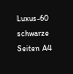Luxus-60 schwarze Seiten A4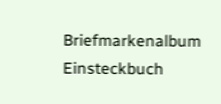Briefmarkenalbum Einsteckbuch